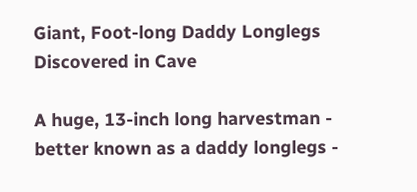Giant, Foot-long Daddy Longlegs Discovered in Cave

A huge, 13-inch long harvestman - better known as a daddy longlegs -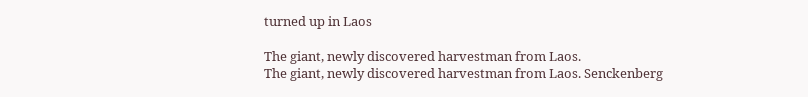turned up in Laos

The giant, newly discovered harvestman from Laos.
The giant, newly discovered harvestman from Laos. Senckenberg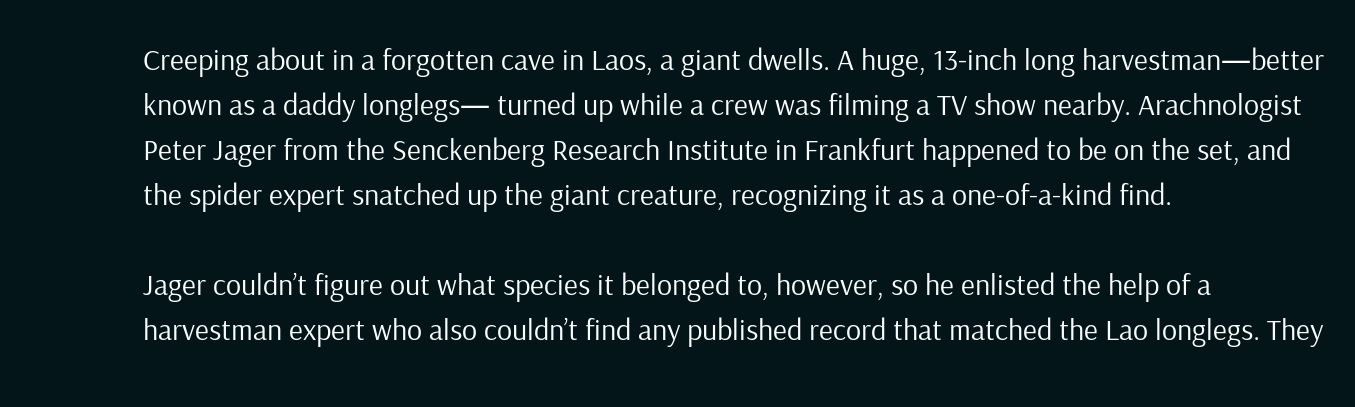Creeping about in a forgotten cave in Laos, a giant dwells. A huge, 13-inch long harvestman—better known as a daddy longlegs— turned up while a crew was filming a TV show nearby. Arachnologist Peter Jager from the Senckenberg Research Institute in Frankfurt happened to be on the set, and the spider expert snatched up the giant creature, recognizing it as a one-of-a-kind find.

Jager couldn’t figure out what species it belonged to, however, so he enlisted the help of a harvestman expert who also couldn’t find any published record that matched the Lao longlegs. They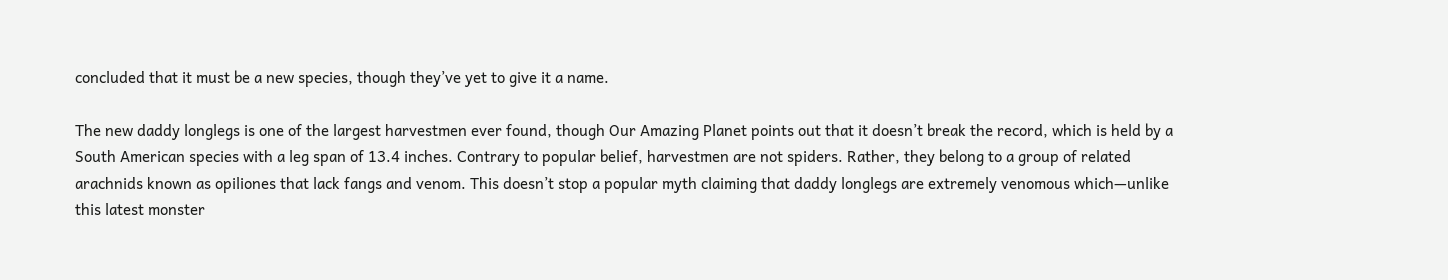concluded that it must be a new species, though they’ve yet to give it a name.

The new daddy longlegs is one of the largest harvestmen ever found, though Our Amazing Planet points out that it doesn’t break the record, which is held by a South American species with a leg span of 13.4 inches. Contrary to popular belief, harvestmen are not spiders. Rather, they belong to a group of related arachnids known as opiliones that lack fangs and venom. This doesn’t stop a popular myth claiming that daddy longlegs are extremely venomous which—unlike this latest monster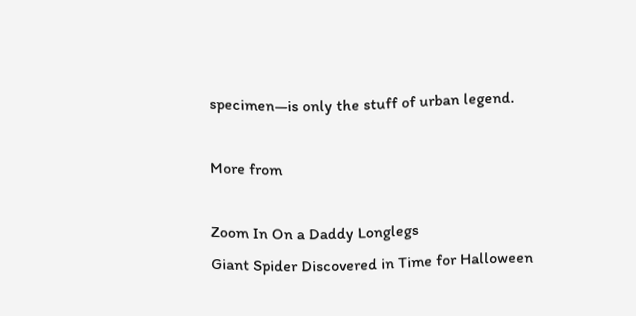specimen—is only the stuff of urban legend.

More from

Zoom In On a Daddy Longlegs
Giant Spider Discovered in Time for Halloween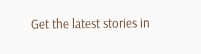Get the latest stories in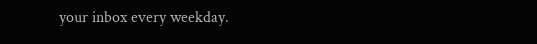your inbox every weekday.